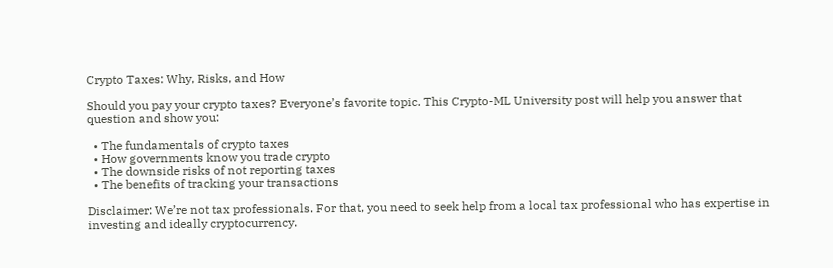Crypto Taxes: Why, Risks, and How

Should you pay your crypto taxes? Everyone’s favorite topic. This Crypto-ML University post will help you answer that question and show you:

  • The fundamentals of crypto taxes
  • How governments know you trade crypto
  • The downside risks of not reporting taxes
  • The benefits of tracking your transactions

Disclaimer: We’re not tax professionals. For that, you need to seek help from a local tax professional who has expertise in investing and ideally cryptocurrency.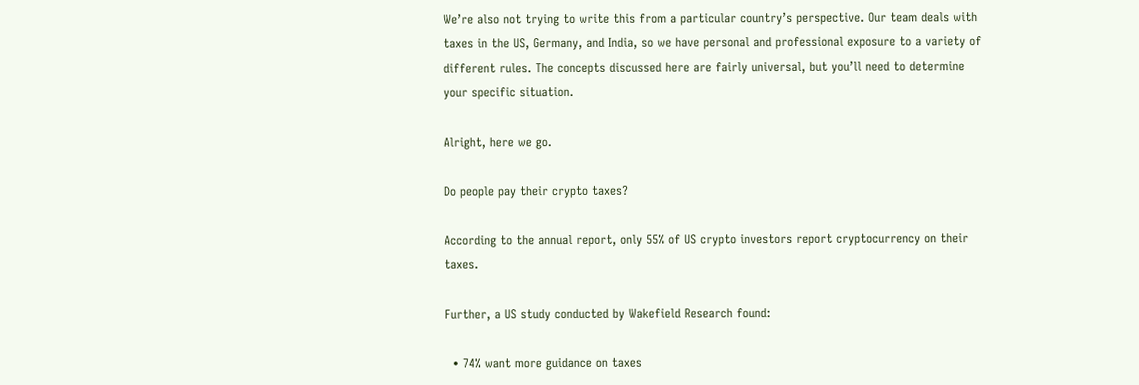We’re also not trying to write this from a particular country’s perspective. Our team deals with taxes in the US, Germany, and India, so we have personal and professional exposure to a variety of different rules. The concepts discussed here are fairly universal, but you’ll need to determine your specific situation.

Alright, here we go.

Do people pay their crypto taxes?

According to the annual report, only 55% of US crypto investors report cryptocurrency on their taxes.

Further, a US study conducted by Wakefield Research found:

  • 74% want more guidance on taxes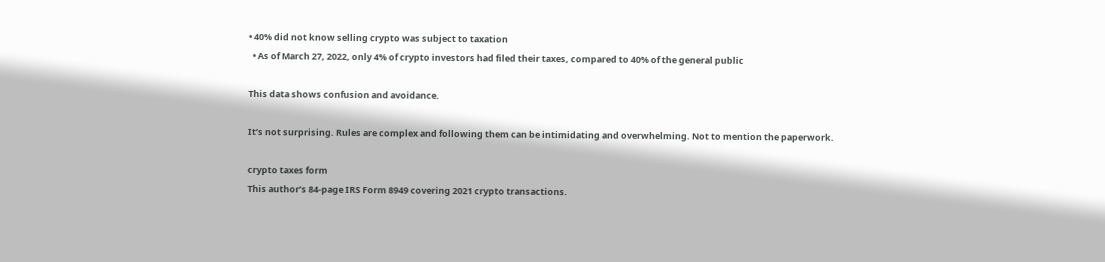• 40% did not know selling crypto was subject to taxation
  • As of March 27, 2022, only 4% of crypto investors had filed their taxes, compared to 40% of the general public

This data shows confusion and avoidance.

It’s not surprising. Rules are complex and following them can be intimidating and overwhelming. Not to mention the paperwork.

crypto taxes form
This author’s 84-page IRS Form 8949 covering 2021 crypto transactions.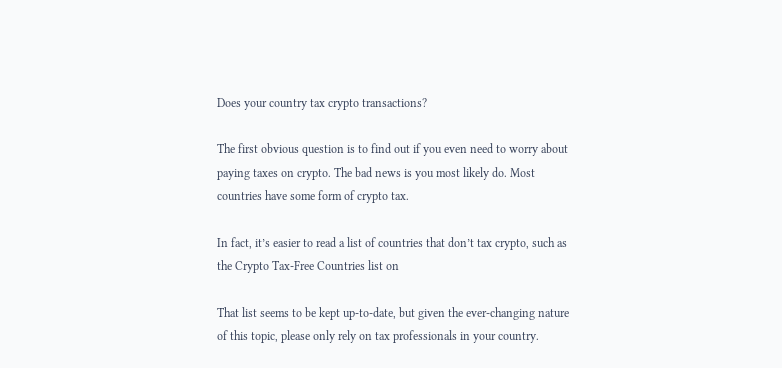Does your country tax crypto transactions?

The first obvious question is to find out if you even need to worry about paying taxes on crypto. The bad news is you most likely do. Most countries have some form of crypto tax.

In fact, it’s easier to read a list of countries that don’t tax crypto, such as the Crypto Tax-Free Countries list on

That list seems to be kept up-to-date, but given the ever-changing nature of this topic, please only rely on tax professionals in your country.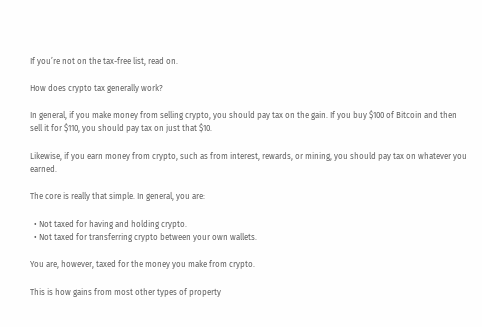If you’re not on the tax-free list, read on.

How does crypto tax generally work?

In general, if you make money from selling crypto, you should pay tax on the gain. If you buy $100 of Bitcoin and then sell it for $110, you should pay tax on just that $10.

Likewise, if you earn money from crypto, such as from interest, rewards, or mining, you should pay tax on whatever you earned.

The core is really that simple. In general, you are:

  • Not taxed for having and holding crypto.
  • Not taxed for transferring crypto between your own wallets.

You are, however, taxed for the money you make from crypto.

This is how gains from most other types of property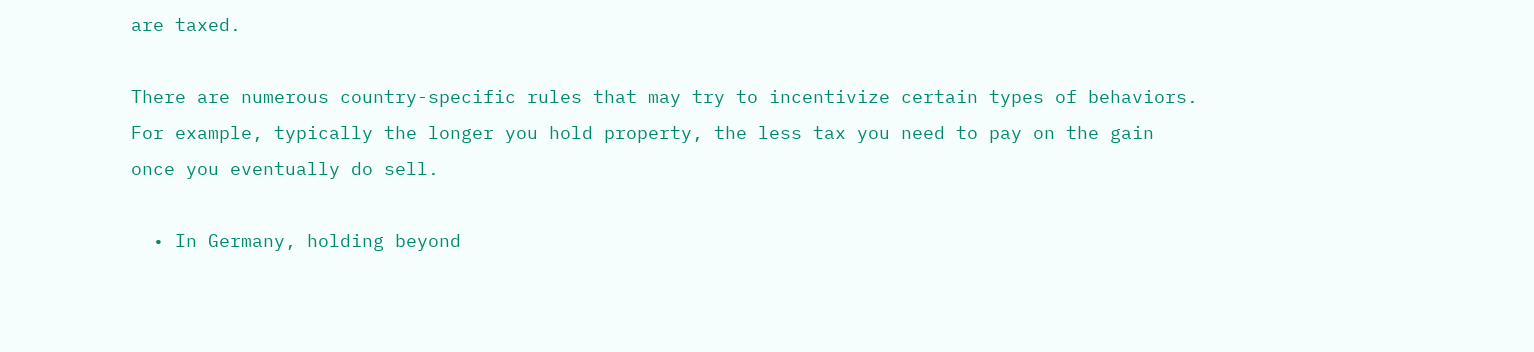are taxed.

There are numerous country-specific rules that may try to incentivize certain types of behaviors. For example, typically the longer you hold property, the less tax you need to pay on the gain once you eventually do sell.

  • In Germany, holding beyond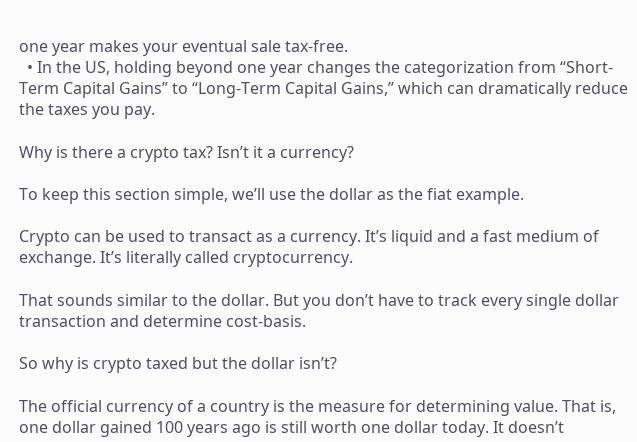one year makes your eventual sale tax-free.
  • In the US, holding beyond one year changes the categorization from “Short-Term Capital Gains” to “Long-Term Capital Gains,” which can dramatically reduce the taxes you pay.

Why is there a crypto tax? Isn’t it a currency?

To keep this section simple, we’ll use the dollar as the fiat example.

Crypto can be used to transact as a currency. It’s liquid and a fast medium of exchange. It’s literally called cryptocurrency.

That sounds similar to the dollar. But you don’t have to track every single dollar transaction and determine cost-basis.

So why is crypto taxed but the dollar isn’t?

The official currency of a country is the measure for determining value. That is, one dollar gained 100 years ago is still worth one dollar today. It doesn’t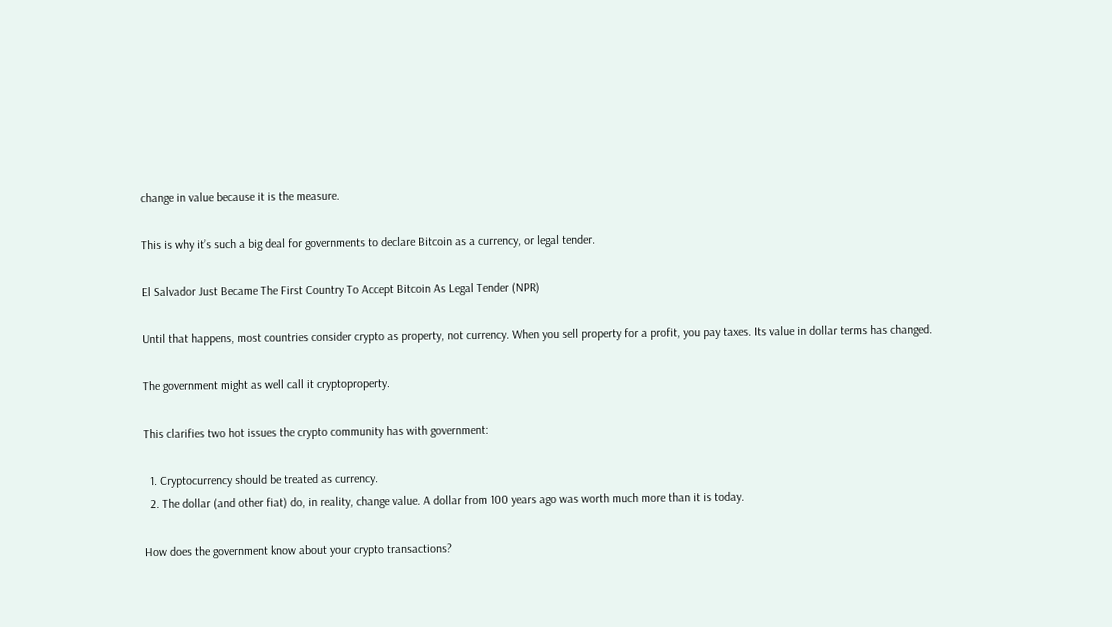change in value because it is the measure.

This is why it’s such a big deal for governments to declare Bitcoin as a currency, or legal tender.

El Salvador Just Became The First Country To Accept Bitcoin As Legal Tender (NPR)

Until that happens, most countries consider crypto as property, not currency. When you sell property for a profit, you pay taxes. Its value in dollar terms has changed.

The government might as well call it cryptoproperty.

This clarifies two hot issues the crypto community has with government:

  1. Cryptocurrency should be treated as currency.
  2. The dollar (and other fiat) do, in reality, change value. A dollar from 100 years ago was worth much more than it is today.

How does the government know about your crypto transactions?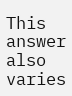This answer also varies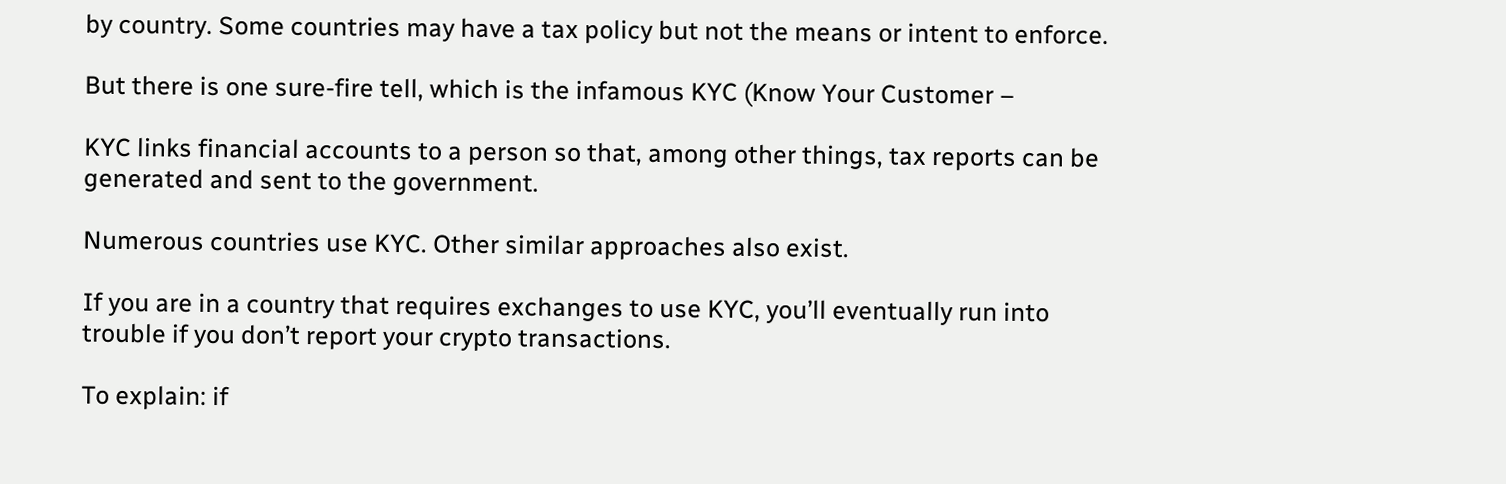by country. Some countries may have a tax policy but not the means or intent to enforce.

But there is one sure-fire tell, which is the infamous KYC (Know Your Customer –

KYC links financial accounts to a person so that, among other things, tax reports can be generated and sent to the government.

Numerous countries use KYC. Other similar approaches also exist.

If you are in a country that requires exchanges to use KYC, you’ll eventually run into trouble if you don’t report your crypto transactions.

To explain: if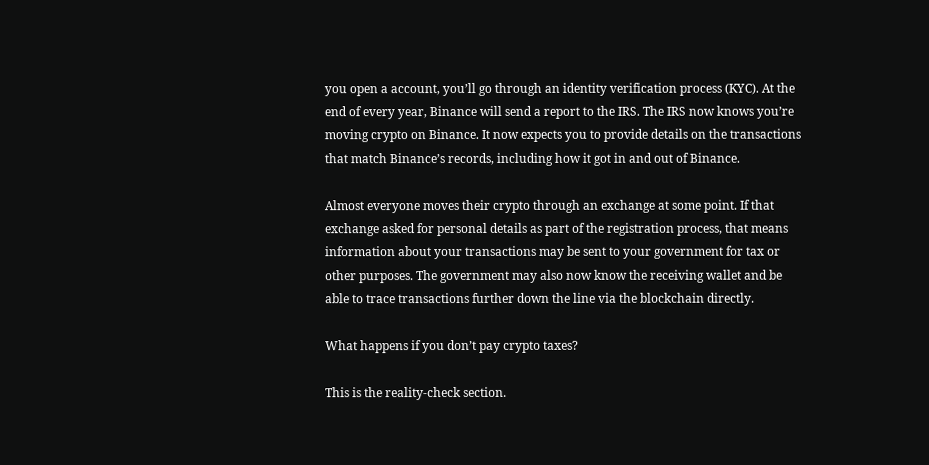you open a account, you’ll go through an identity verification process (KYC). At the end of every year, Binance will send a report to the IRS. The IRS now knows you’re moving crypto on Binance. It now expects you to provide details on the transactions that match Binance’s records, including how it got in and out of Binance.

Almost everyone moves their crypto through an exchange at some point. If that exchange asked for personal details as part of the registration process, that means information about your transactions may be sent to your government for tax or other purposes. The government may also now know the receiving wallet and be able to trace transactions further down the line via the blockchain directly.

What happens if you don’t pay crypto taxes?

This is the reality-check section.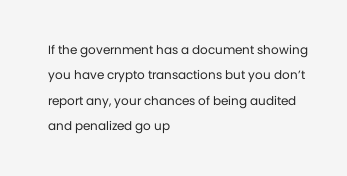If the government has a document showing you have crypto transactions but you don’t report any, your chances of being audited and penalized go up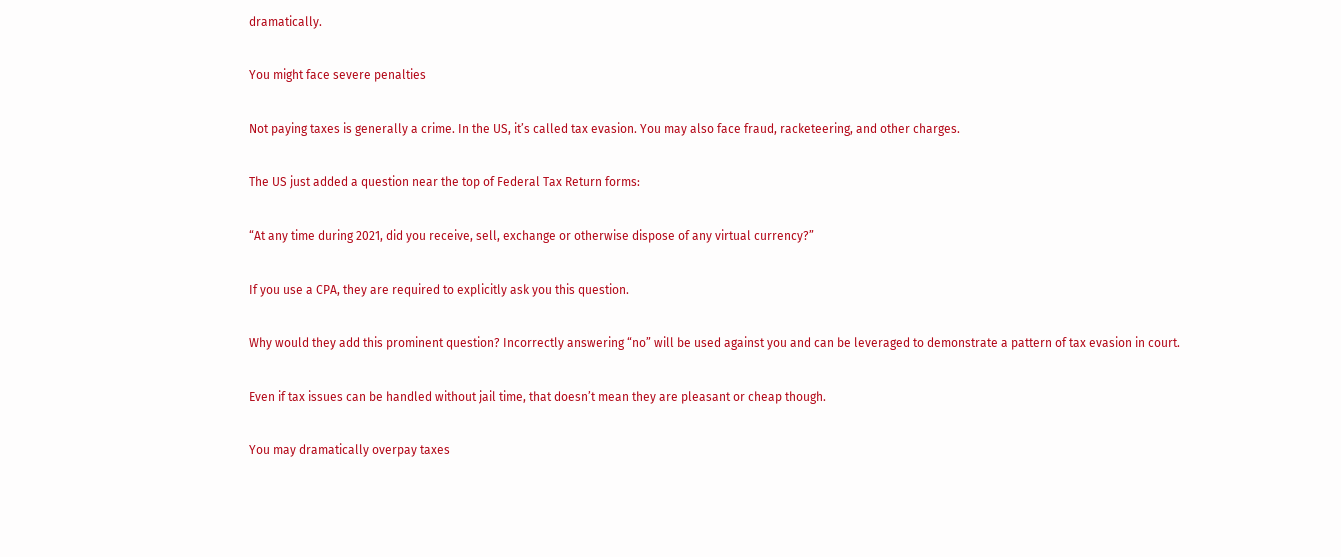dramatically.

You might face severe penalties

Not paying taxes is generally a crime. In the US, it’s called tax evasion. You may also face fraud, racketeering, and other charges.

The US just added a question near the top of Federal Tax Return forms:

“At any time during 2021, did you receive, sell, exchange or otherwise dispose of any virtual currency?”

If you use a CPA, they are required to explicitly ask you this question.

Why would they add this prominent question? Incorrectly answering “no” will be used against you and can be leveraged to demonstrate a pattern of tax evasion in court.

Even if tax issues can be handled without jail time, that doesn’t mean they are pleasant or cheap though.

You may dramatically overpay taxes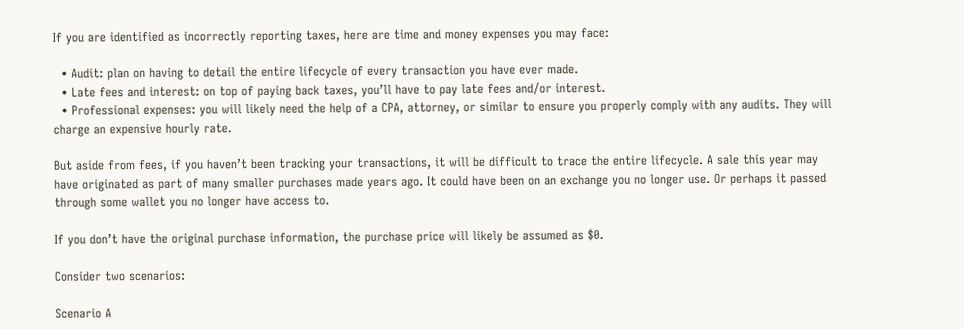If you are identified as incorrectly reporting taxes, here are time and money expenses you may face:

  • Audit: plan on having to detail the entire lifecycle of every transaction you have ever made.
  • Late fees and interest: on top of paying back taxes, you’ll have to pay late fees and/or interest.
  • Professional expenses: you will likely need the help of a CPA, attorney, or similar to ensure you properly comply with any audits. They will charge an expensive hourly rate.

But aside from fees, if you haven’t been tracking your transactions, it will be difficult to trace the entire lifecycle. A sale this year may have originated as part of many smaller purchases made years ago. It could have been on an exchange you no longer use. Or perhaps it passed through some wallet you no longer have access to.

If you don’t have the original purchase information, the purchase price will likely be assumed as $0.

Consider two scenarios:

Scenario A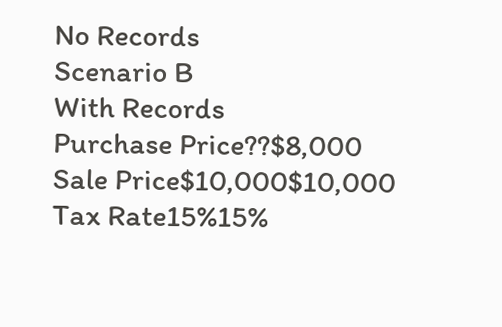No Records
Scenario B
With Records
Purchase Price??$8,000
Sale Price$10,000$10,000
Tax Rate15%15%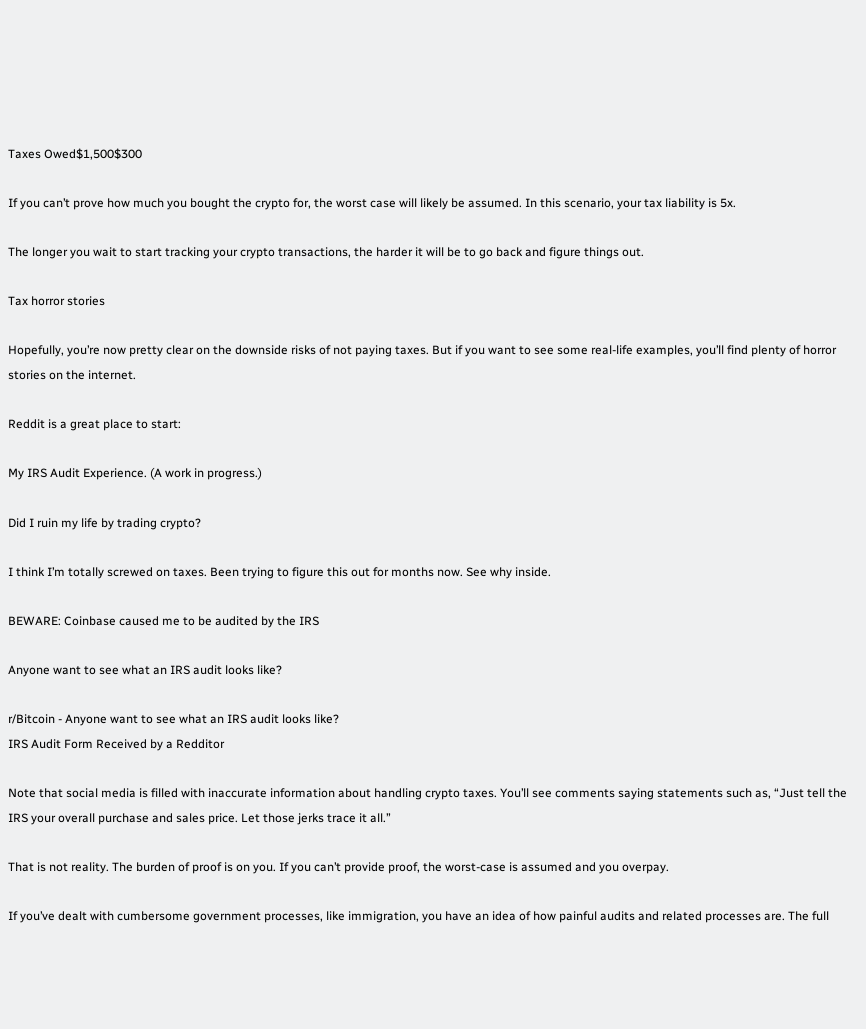Taxes Owed$1,500$300

If you can’t prove how much you bought the crypto for, the worst case will likely be assumed. In this scenario, your tax liability is 5x.

The longer you wait to start tracking your crypto transactions, the harder it will be to go back and figure things out.

Tax horror stories

Hopefully, you’re now pretty clear on the downside risks of not paying taxes. But if you want to see some real-life examples, you’ll find plenty of horror stories on the internet.

Reddit is a great place to start:

My IRS Audit Experience. (A work in progress.)

Did I ruin my life by trading crypto?

I think I’m totally screwed on taxes. Been trying to figure this out for months now. See why inside.

BEWARE: Coinbase caused me to be audited by the IRS

Anyone want to see what an IRS audit looks like?

r/Bitcoin - Anyone want to see what an IRS audit looks like?
IRS Audit Form Received by a Redditor

Note that social media is filled with inaccurate information about handling crypto taxes. You’ll see comments saying statements such as, “Just tell the IRS your overall purchase and sales price. Let those jerks trace it all.”

That is not reality. The burden of proof is on you. If you can’t provide proof, the worst-case is assumed and you overpay.

If you’ve dealt with cumbersome government processes, like immigration, you have an idea of how painful audits and related processes are. The full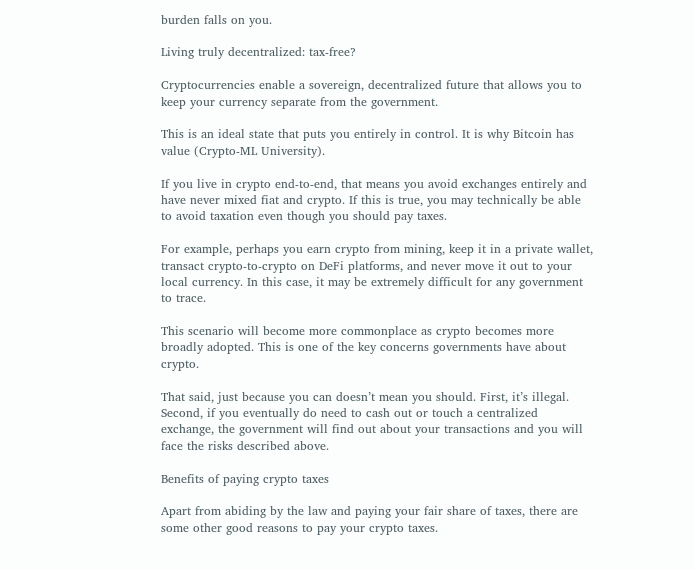burden falls on you.

Living truly decentralized: tax-free?

Cryptocurrencies enable a sovereign, decentralized future that allows you to keep your currency separate from the government.

This is an ideal state that puts you entirely in control. It is why Bitcoin has value (Crypto-ML University).

If you live in crypto end-to-end, that means you avoid exchanges entirely and have never mixed fiat and crypto. If this is true, you may technically be able to avoid taxation even though you should pay taxes.

For example, perhaps you earn crypto from mining, keep it in a private wallet, transact crypto-to-crypto on DeFi platforms, and never move it out to your local currency. In this case, it may be extremely difficult for any government to trace.

This scenario will become more commonplace as crypto becomes more broadly adopted. This is one of the key concerns governments have about crypto.

That said, just because you can doesn’t mean you should. First, it’s illegal. Second, if you eventually do need to cash out or touch a centralized exchange, the government will find out about your transactions and you will face the risks described above.

Benefits of paying crypto taxes

Apart from abiding by the law and paying your fair share of taxes, there are some other good reasons to pay your crypto taxes.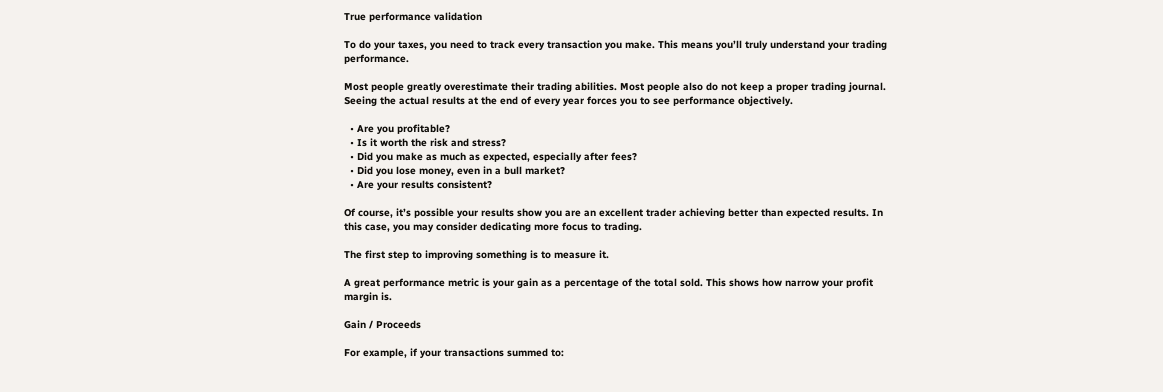True performance validation

To do your taxes, you need to track every transaction you make. This means you’ll truly understand your trading performance.

Most people greatly overestimate their trading abilities. Most people also do not keep a proper trading journal. Seeing the actual results at the end of every year forces you to see performance objectively.

  • Are you profitable?
  • Is it worth the risk and stress?
  • Did you make as much as expected, especially after fees?
  • Did you lose money, even in a bull market?
  • Are your results consistent?

Of course, it’s possible your results show you are an excellent trader achieving better than expected results. In this case, you may consider dedicating more focus to trading.

The first step to improving something is to measure it.

A great performance metric is your gain as a percentage of the total sold. This shows how narrow your profit margin is.

Gain / Proceeds

For example, if your transactions summed to: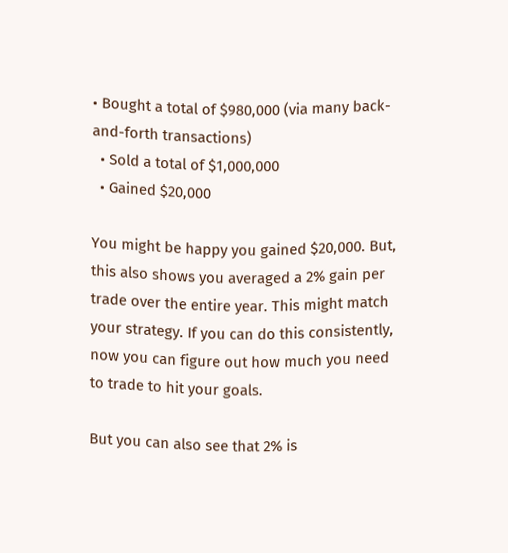• Bought a total of $980,000 (via many back-and-forth transactions)
  • Sold a total of $1,000,000
  • Gained $20,000

You might be happy you gained $20,000. But, this also shows you averaged a 2% gain per trade over the entire year. This might match your strategy. If you can do this consistently, now you can figure out how much you need to trade to hit your goals.

But you can also see that 2% is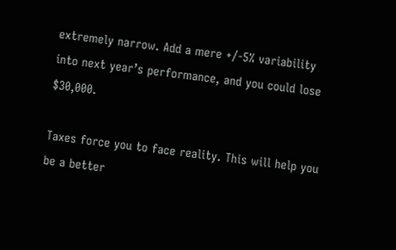extremely narrow. Add a mere +/-5% variability into next year’s performance, and you could lose $30,000.

Taxes force you to face reality. This will help you be a better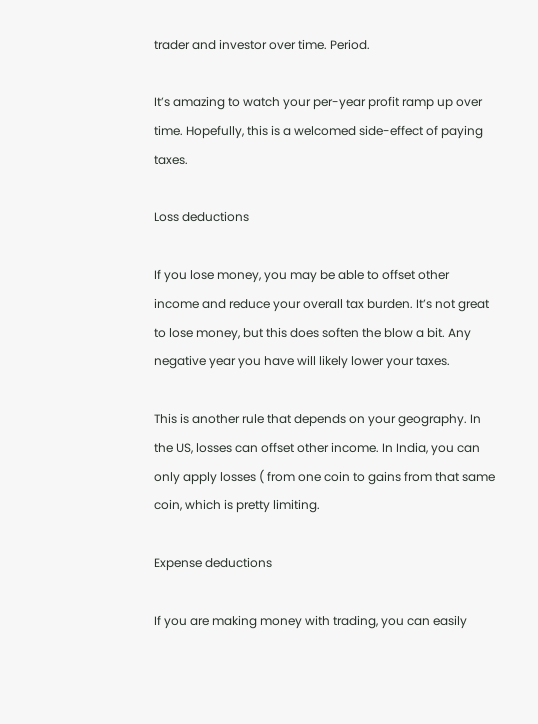trader and investor over time. Period.

It’s amazing to watch your per-year profit ramp up over time. Hopefully, this is a welcomed side-effect of paying taxes.

Loss deductions

If you lose money, you may be able to offset other income and reduce your overall tax burden. It’s not great to lose money, but this does soften the blow a bit. Any negative year you have will likely lower your taxes.

This is another rule that depends on your geography. In the US, losses can offset other income. In India, you can only apply losses ( from one coin to gains from that same coin, which is pretty limiting.

Expense deductions

If you are making money with trading, you can easily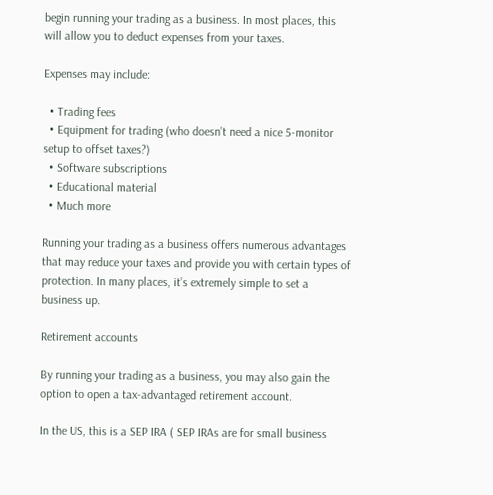begin running your trading as a business. In most places, this will allow you to deduct expenses from your taxes.

Expenses may include:

  • Trading fees
  • Equipment for trading (who doesn’t need a nice 5-monitor setup to offset taxes?)
  • Software subscriptions
  • Educational material
  • Much more

Running your trading as a business offers numerous advantages that may reduce your taxes and provide you with certain types of protection. In many places, it’s extremely simple to set a business up.

Retirement accounts

By running your trading as a business, you may also gain the option to open a tax-advantaged retirement account.

In the US, this is a SEP IRA ( SEP IRAs are for small business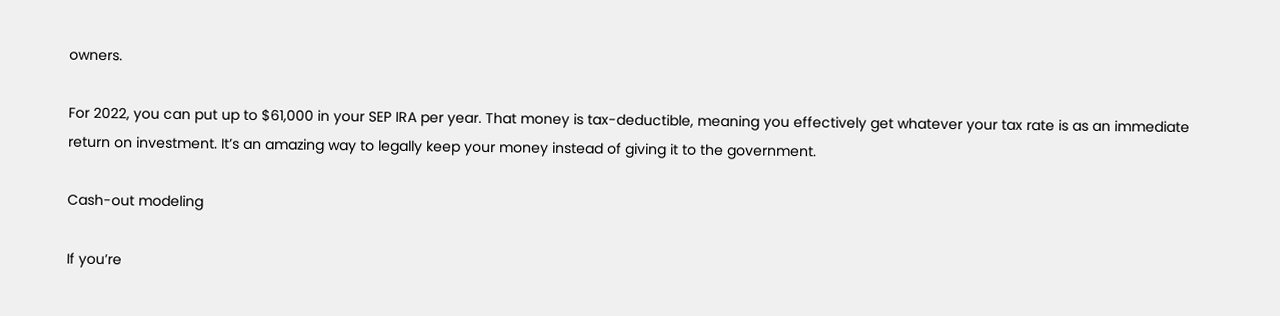owners.

For 2022, you can put up to $61,000 in your SEP IRA per year. That money is tax-deductible, meaning you effectively get whatever your tax rate is as an immediate return on investment. It’s an amazing way to legally keep your money instead of giving it to the government.

Cash-out modeling

If you’re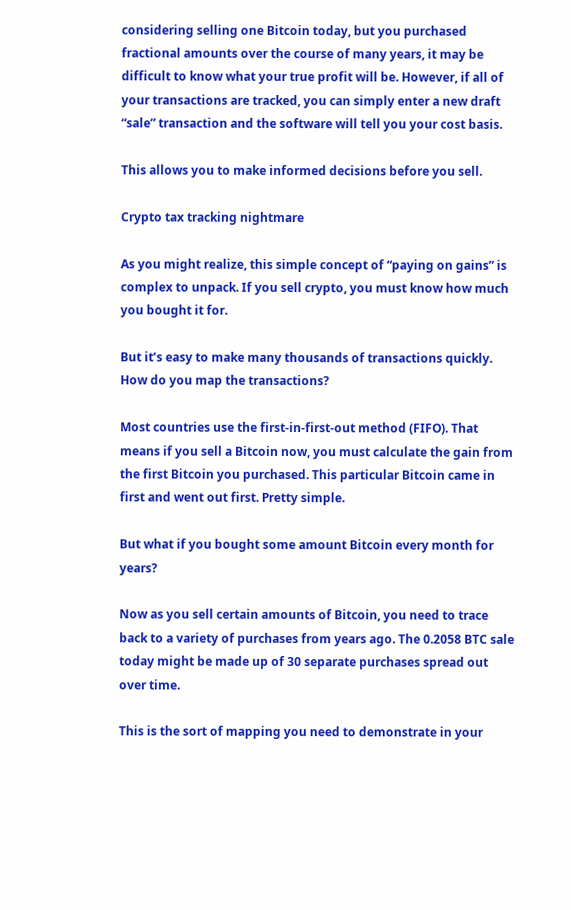considering selling one Bitcoin today, but you purchased fractional amounts over the course of many years, it may be difficult to know what your true profit will be. However, if all of your transactions are tracked, you can simply enter a new draft “sale” transaction and the software will tell you your cost basis.

This allows you to make informed decisions before you sell.

Crypto tax tracking nightmare

As you might realize, this simple concept of “paying on gains” is complex to unpack. If you sell crypto, you must know how much you bought it for.

But it’s easy to make many thousands of transactions quickly. How do you map the transactions?

Most countries use the first-in-first-out method (FIFO). That means if you sell a Bitcoin now, you must calculate the gain from the first Bitcoin you purchased. This particular Bitcoin came in first and went out first. Pretty simple.

But what if you bought some amount Bitcoin every month for years?

Now as you sell certain amounts of Bitcoin, you need to trace back to a variety of purchases from years ago. The 0.2058 BTC sale today might be made up of 30 separate purchases spread out over time.

This is the sort of mapping you need to demonstrate in your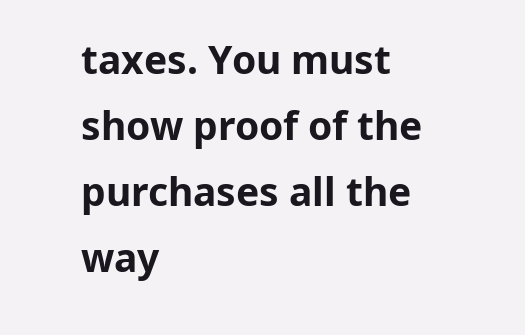taxes. You must show proof of the purchases all the way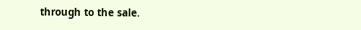through to the sale.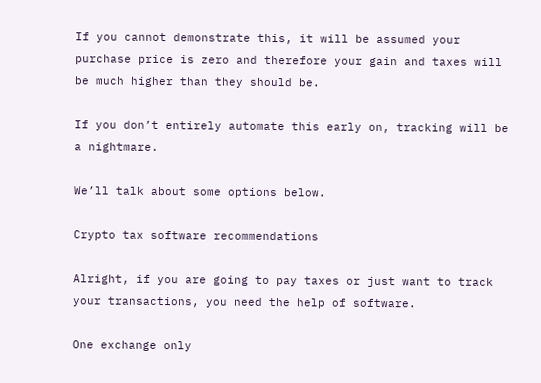If you cannot demonstrate this, it will be assumed your purchase price is zero and therefore your gain and taxes will be much higher than they should be.

If you don’t entirely automate this early on, tracking will be a nightmare.

We’ll talk about some options below.

Crypto tax software recommendations

Alright, if you are going to pay taxes or just want to track your transactions, you need the help of software.

One exchange only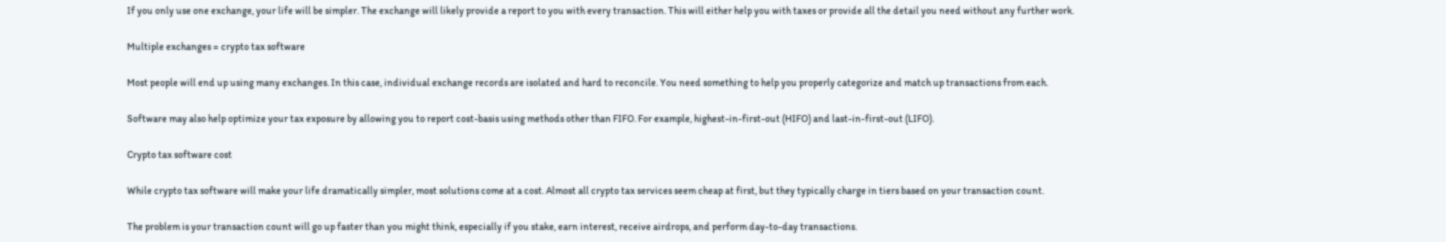If you only use one exchange, your life will be simpler. The exchange will likely provide a report to you with every transaction. This will either help you with taxes or provide all the detail you need without any further work.

Multiple exchanges = crypto tax software

Most people will end up using many exchanges. In this case, individual exchange records are isolated and hard to reconcile. You need something to help you properly categorize and match up transactions from each.

Software may also help optimize your tax exposure by allowing you to report cost-basis using methods other than FIFO. For example, highest-in-first-out (HIFO) and last-in-first-out (LIFO).

Crypto tax software cost

While crypto tax software will make your life dramatically simpler, most solutions come at a cost. Almost all crypto tax services seem cheap at first, but they typically charge in tiers based on your transaction count.

The problem is your transaction count will go up faster than you might think, especially if you stake, earn interest, receive airdrops, and perform day-to-day transactions.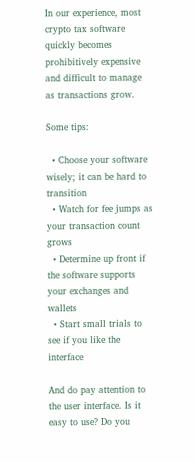In our experience, most crypto tax software quickly becomes prohibitively expensive and difficult to manage as transactions grow.

Some tips:

  • Choose your software wisely; it can be hard to transition
  • Watch for fee jumps as your transaction count grows
  • Determine up front if the software supports your exchanges and wallets
  • Start small trials to see if you like the interface

And do pay attention to the user interface. Is it easy to use? Do you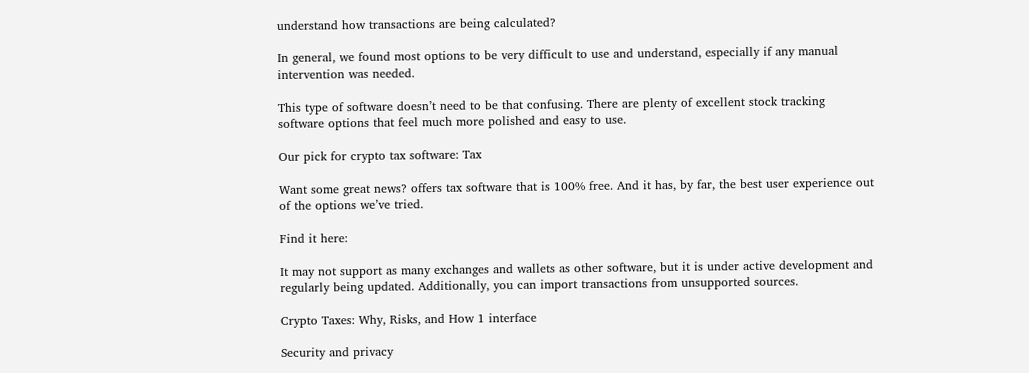understand how transactions are being calculated?

In general, we found most options to be very difficult to use and understand, especially if any manual intervention was needed.

This type of software doesn’t need to be that confusing. There are plenty of excellent stock tracking software options that feel much more polished and easy to use.

Our pick for crypto tax software: Tax

Want some great news? offers tax software that is 100% free. And it has, by far, the best user experience out of the options we’ve tried.

Find it here:

It may not support as many exchanges and wallets as other software, but it is under active development and regularly being updated. Additionally, you can import transactions from unsupported sources.

Crypto Taxes: Why, Risks, and How 1 interface

Security and privacy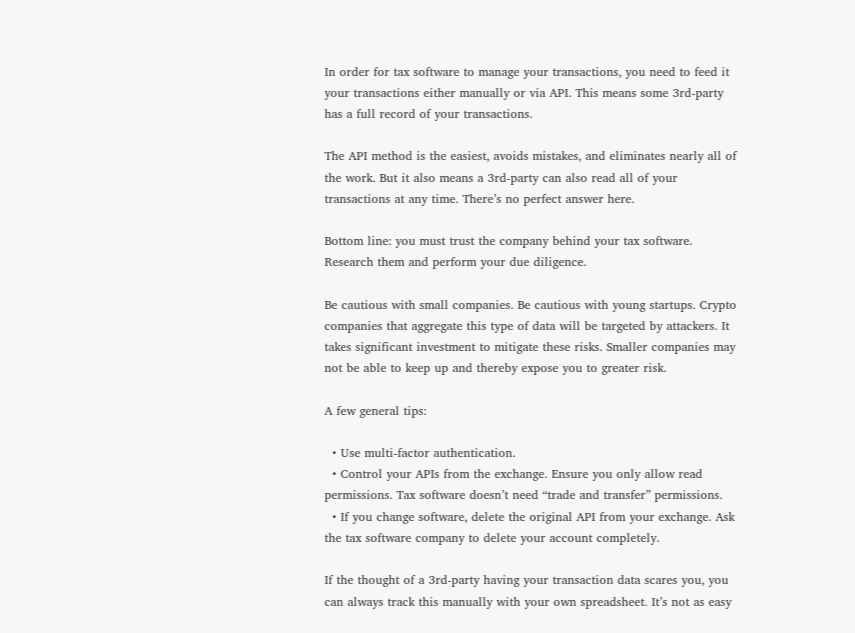In order for tax software to manage your transactions, you need to feed it your transactions either manually or via API. This means some 3rd-party has a full record of your transactions.

The API method is the easiest, avoids mistakes, and eliminates nearly all of the work. But it also means a 3rd-party can also read all of your transactions at any time. There’s no perfect answer here.

Bottom line: you must trust the company behind your tax software. Research them and perform your due diligence.

Be cautious with small companies. Be cautious with young startups. Crypto companies that aggregate this type of data will be targeted by attackers. It takes significant investment to mitigate these risks. Smaller companies may not be able to keep up and thereby expose you to greater risk.

A few general tips:

  • Use multi-factor authentication.
  • Control your APIs from the exchange. Ensure you only allow read permissions. Tax software doesn’t need “trade and transfer” permissions.
  • If you change software, delete the original API from your exchange. Ask the tax software company to delete your account completely.

If the thought of a 3rd-party having your transaction data scares you, you can always track this manually with your own spreadsheet. It’s not as easy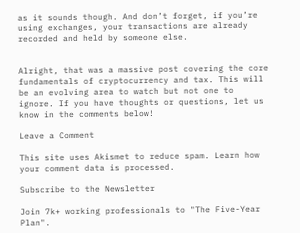as it sounds though. And don’t forget, if you’re using exchanges, your transactions are already recorded and held by someone else.


Alright, that was a massive post covering the core fundamentals of cryptocurrency and tax. This will be an evolving area to watch but not one to ignore. If you have thoughts or questions, let us know in the comments below!

Leave a Comment

This site uses Akismet to reduce spam. Learn how your comment data is processed.

Subscribe to the Newsletter

Join 7k+ working professionals to "The Five-Year Plan".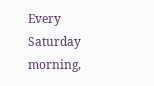Every Saturday morning,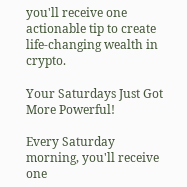you'll receive one actionable tip to create life-changing wealth in crypto.

Your Saturdays Just Got More Powerful!

Every Saturday morning, you'll receive one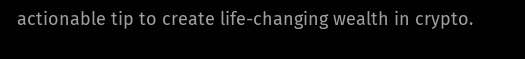actionable tip to create life-changing wealth in crypto.